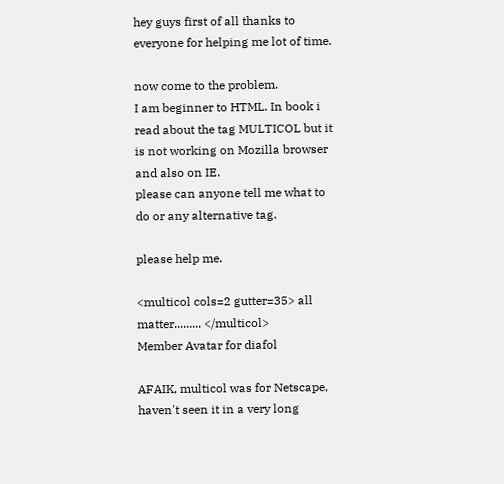hey guys first of all thanks to everyone for helping me lot of time.

now come to the problem.
I am beginner to HTML. In book i read about the tag MULTICOL but it is not working on Mozilla browser and also on IE.
please can anyone tell me what to do or any alternative tag.

please help me.

<multicol cols=2 gutter=35> all matter......... </multicol>
Member Avatar for diafol

AFAIK, multicol was for Netscape, haven't seen it in a very long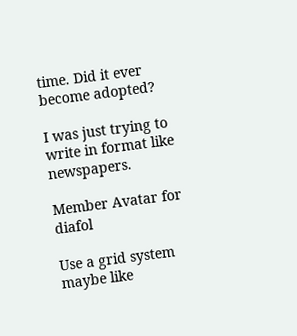time. Did it ever become adopted?

I was just trying to write in format like newspapers.

Member Avatar for diafol

Use a grid system maybe like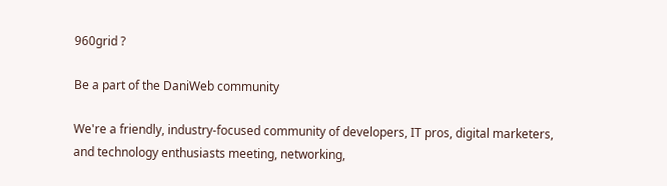960grid ?

Be a part of the DaniWeb community

We're a friendly, industry-focused community of developers, IT pros, digital marketers, and technology enthusiasts meeting, networking,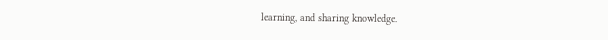learning, and sharing knowledge.